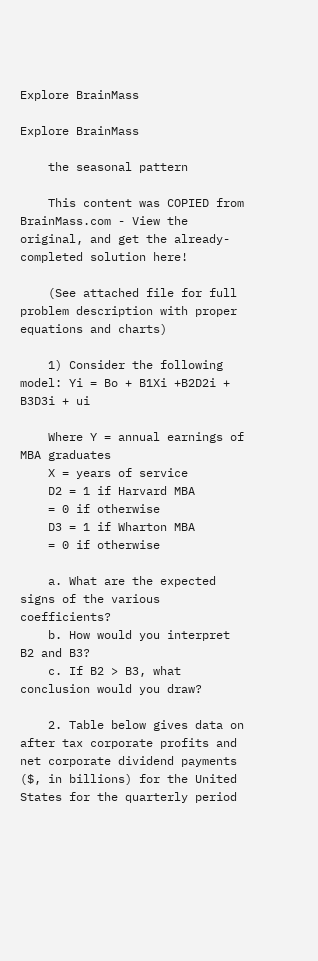Explore BrainMass

Explore BrainMass

    the seasonal pattern

    This content was COPIED from BrainMass.com - View the original, and get the already-completed solution here!

    (See attached file for full problem description with proper equations and charts)

    1) Consider the following model: Yi = Bo + B1Xi +B2D2i + B3D3i + ui

    Where Y = annual earnings of MBA graduates
    X = years of service
    D2 = 1 if Harvard MBA
    = 0 if otherwise
    D3 = 1 if Wharton MBA
    = 0 if otherwise

    a. What are the expected signs of the various coefficients?
    b. How would you interpret B2 and B3?
    c. If B2 > B3, what conclusion would you draw?

    2. Table below gives data on after tax corporate profits and net corporate dividend payments ($, in billions) for the United States for the quarterly period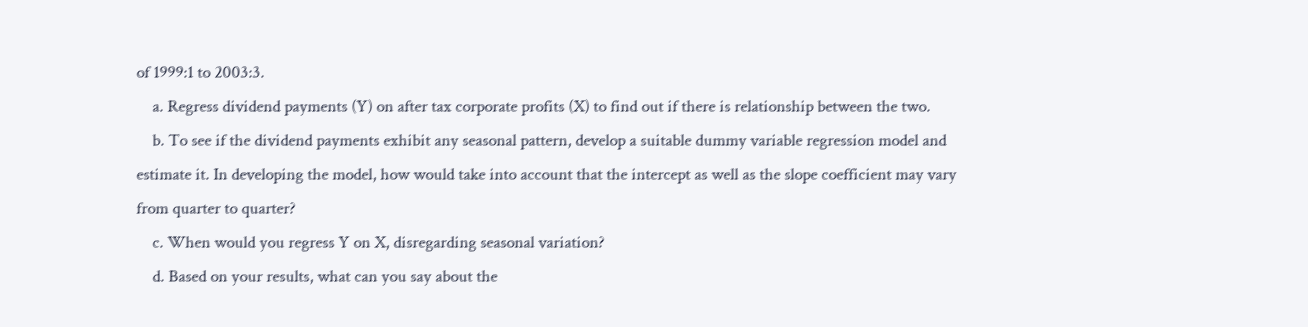of 1999:1 to 2003:3.
    a. Regress dividend payments (Y) on after tax corporate profits (X) to find out if there is relationship between the two.
    b. To see if the dividend payments exhibit any seasonal pattern, develop a suitable dummy variable regression model and estimate it. In developing the model, how would take into account that the intercept as well as the slope coefficient may vary from quarter to quarter?
    c. When would you regress Y on X, disregarding seasonal variation?
    d. Based on your results, what can you say about the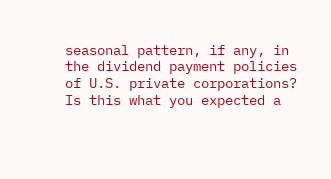seasonal pattern, if any, in the dividend payment policies of U.S. private corporations? Is this what you expected a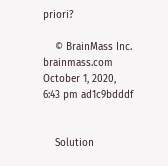priori?

    © BrainMass Inc. brainmass.com October 1, 2020, 6:43 pm ad1c9bdddf


    Solution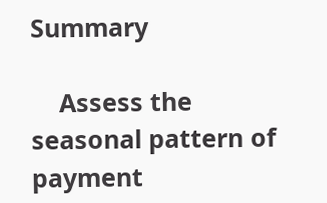Summary

    Assess the seasonal pattern of payment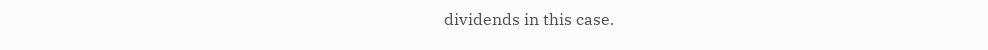dividends in this case.